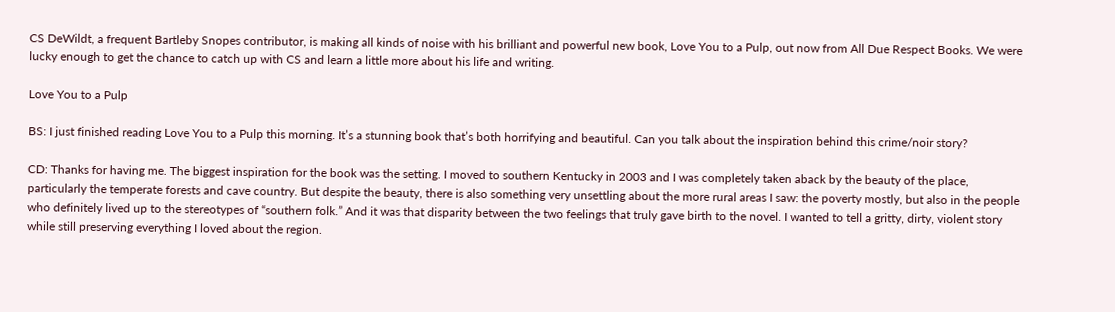CS DeWildt, a frequent Bartleby Snopes contributor, is making all kinds of noise with his brilliant and powerful new book, Love You to a Pulp, out now from All Due Respect Books. We were lucky enough to get the chance to catch up with CS and learn a little more about his life and writing.

Love You to a Pulp

BS: I just finished reading Love You to a Pulp this morning. It’s a stunning book that’s both horrifying and beautiful. Can you talk about the inspiration behind this crime/noir story?

CD: Thanks for having me. The biggest inspiration for the book was the setting. I moved to southern Kentucky in 2003 and I was completely taken aback by the beauty of the place, particularly the temperate forests and cave country. But despite the beauty, there is also something very unsettling about the more rural areas I saw: the poverty mostly, but also in the people who definitely lived up to the stereotypes of “southern folk.” And it was that disparity between the two feelings that truly gave birth to the novel. I wanted to tell a gritty, dirty, violent story while still preserving everything I loved about the region.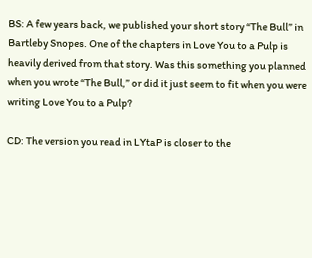BS: A few years back, we published your short story “The Bull” in Bartleby Snopes. One of the chapters in Love You to a Pulp is heavily derived from that story. Was this something you planned when you wrote “The Bull,” or did it just seem to fit when you were writing Love You to a Pulp?

CD: The version you read in LYtaP is closer to the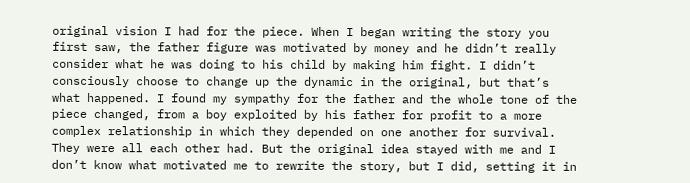original vision I had for the piece. When I began writing the story you first saw, the father figure was motivated by money and he didn’t really consider what he was doing to his child by making him fight. I didn’t consciously choose to change up the dynamic in the original, but that’s what happened. I found my sympathy for the father and the whole tone of the piece changed, from a boy exploited by his father for profit to a more complex relationship in which they depended on one another for survival. They were all each other had. But the original idea stayed with me and I don’t know what motivated me to rewrite the story, but I did, setting it in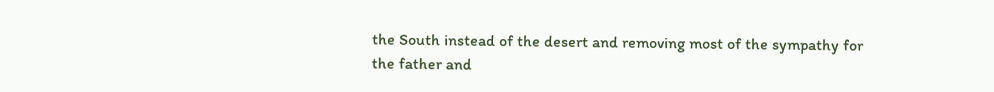the South instead of the desert and removing most of the sympathy for the father and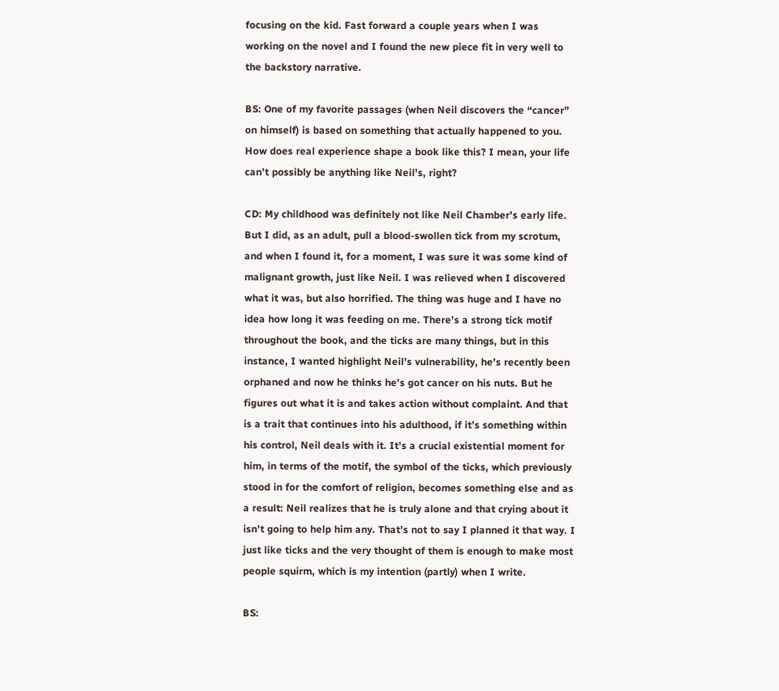focusing on the kid. Fast forward a couple years when I was working on the novel and I found the new piece fit in very well to the backstory narrative.

BS: One of my favorite passages (when Neil discovers the “cancer” on himself) is based on something that actually happened to you. How does real experience shape a book like this? I mean, your life can’t possibly be anything like Neil’s, right?

CD: My childhood was definitely not like Neil Chamber’s early life. But I did, as an adult, pull a blood-swollen tick from my scrotum, and when I found it, for a moment, I was sure it was some kind of malignant growth, just like Neil. I was relieved when I discovered what it was, but also horrified. The thing was huge and I have no idea how long it was feeding on me. There’s a strong tick motif throughout the book, and the ticks are many things, but in this instance, I wanted highlight Neil’s vulnerability, he’s recently been orphaned and now he thinks he’s got cancer on his nuts. But he figures out what it is and takes action without complaint. And that is a trait that continues into his adulthood, if it’s something within his control, Neil deals with it. It’s a crucial existential moment for him, in terms of the motif, the symbol of the ticks, which previously stood in for the comfort of religion, becomes something else and as a result: Neil realizes that he is truly alone and that crying about it isn’t going to help him any. That’s not to say I planned it that way. I just like ticks and the very thought of them is enough to make most people squirm, which is my intention (partly) when I write.

BS: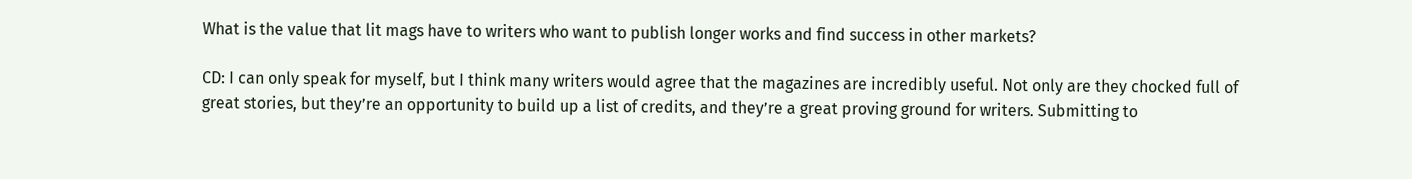What is the value that lit mags have to writers who want to publish longer works and find success in other markets?

CD: I can only speak for myself, but I think many writers would agree that the magazines are incredibly useful. Not only are they chocked full of great stories, but they’re an opportunity to build up a list of credits, and they’re a great proving ground for writers. Submitting to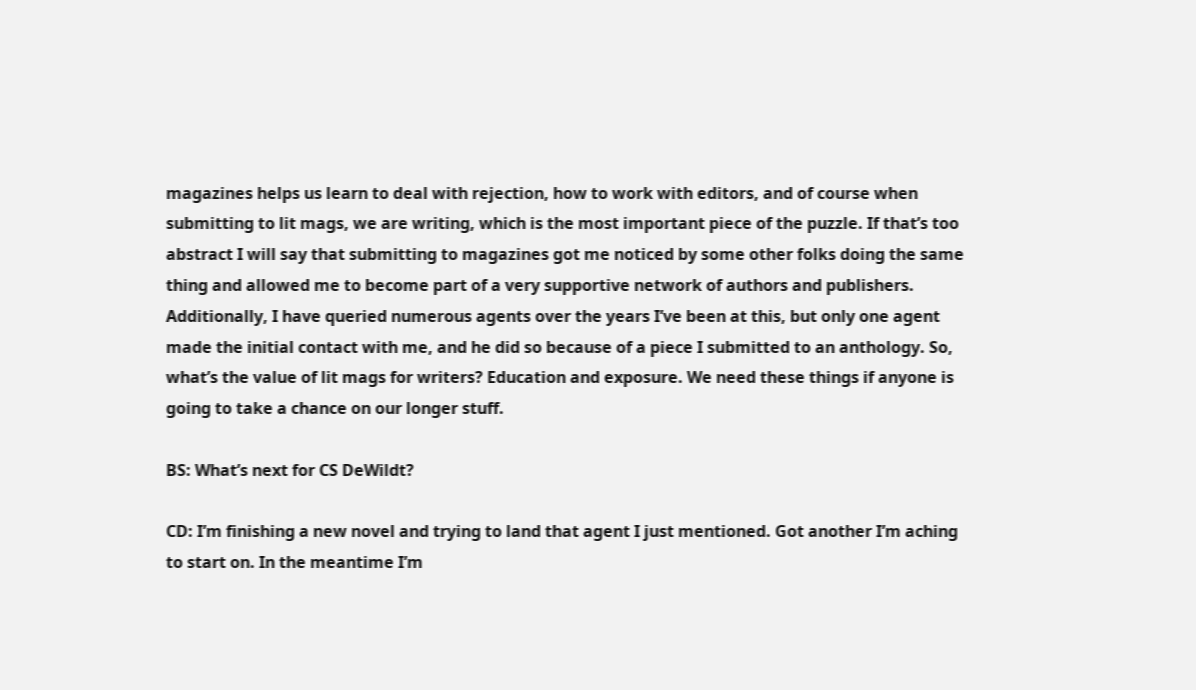magazines helps us learn to deal with rejection, how to work with editors, and of course when submitting to lit mags, we are writing, which is the most important piece of the puzzle. If that’s too abstract I will say that submitting to magazines got me noticed by some other folks doing the same thing and allowed me to become part of a very supportive network of authors and publishers. Additionally, I have queried numerous agents over the years I’ve been at this, but only one agent made the initial contact with me, and he did so because of a piece I submitted to an anthology. So, what’s the value of lit mags for writers? Education and exposure. We need these things if anyone is going to take a chance on our longer stuff.

BS: What’s next for CS DeWildt?

CD: I’m finishing a new novel and trying to land that agent I just mentioned. Got another I’m aching to start on. In the meantime I’m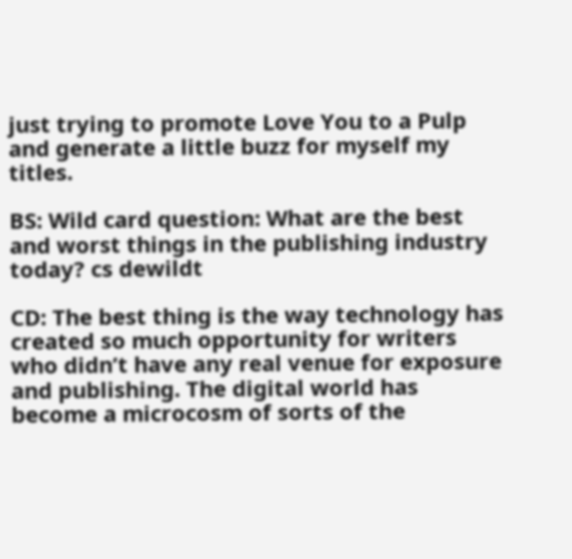just trying to promote Love You to a Pulp and generate a little buzz for myself my titles.

BS: Wild card question: What are the best and worst things in the publishing industry today? cs dewildt

CD: The best thing is the way technology has created so much opportunity for writers who didn’t have any real venue for exposure and publishing. The digital world has become a microcosm of sorts of the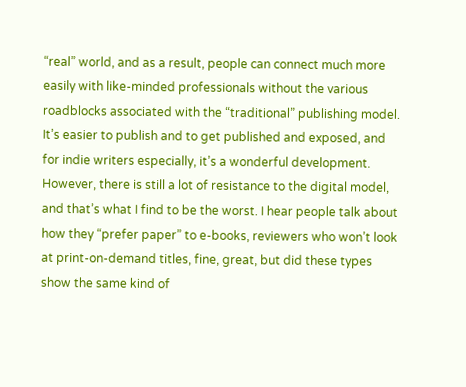“real” world, and as a result, people can connect much more easily with like-minded professionals without the various roadblocks associated with the “traditional” publishing model. It’s easier to publish and to get published and exposed, and for indie writers especially, it’s a wonderful development. However, there is still a lot of resistance to the digital model, and that’s what I find to be the worst. I hear people talk about how they “prefer paper” to e-books, reviewers who won’t look at print-on-demand titles, fine, great, but did these types show the same kind of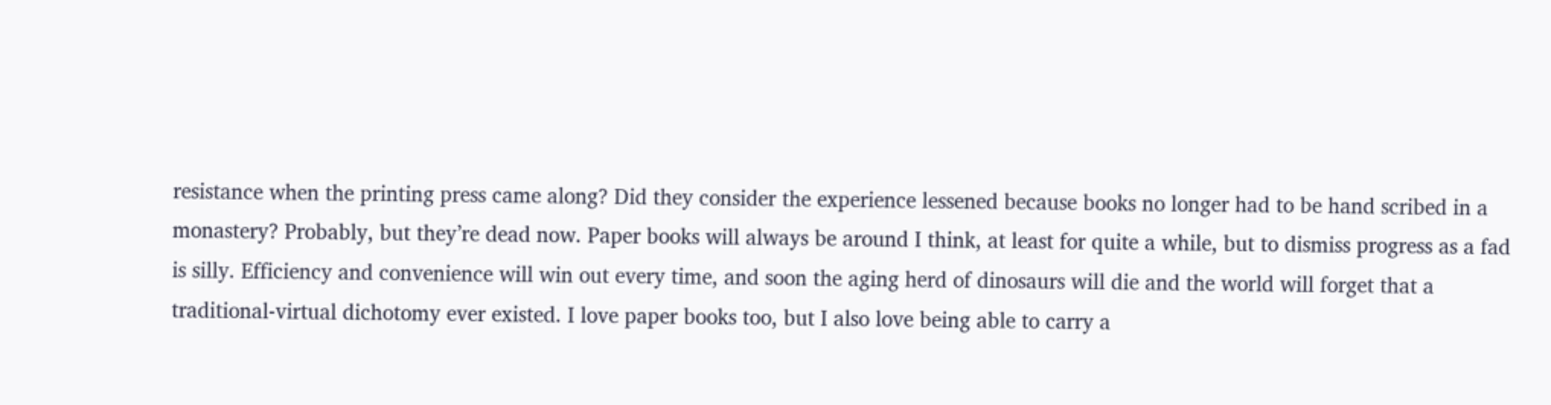resistance when the printing press came along? Did they consider the experience lessened because books no longer had to be hand scribed in a monastery? Probably, but they’re dead now. Paper books will always be around I think, at least for quite a while, but to dismiss progress as a fad is silly. Efficiency and convenience will win out every time, and soon the aging herd of dinosaurs will die and the world will forget that a traditional-virtual dichotomy ever existed. I love paper books too, but I also love being able to carry a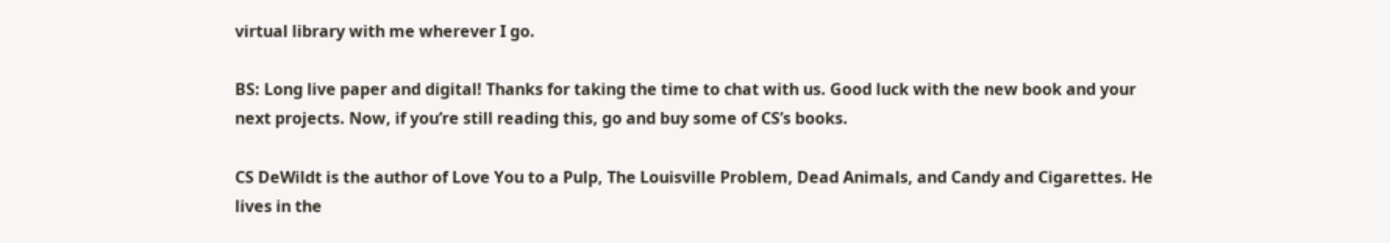virtual library with me wherever I go.

BS: Long live paper and digital! Thanks for taking the time to chat with us. Good luck with the new book and your next projects. Now, if you’re still reading this, go and buy some of CS’s books.

CS DeWildt is the author of Love You to a Pulp, The Louisville Problem, Dead Animals, and Candy and Cigarettes. He lives in the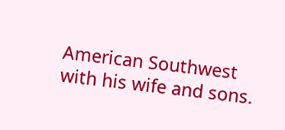American Southwest with his wife and sons.